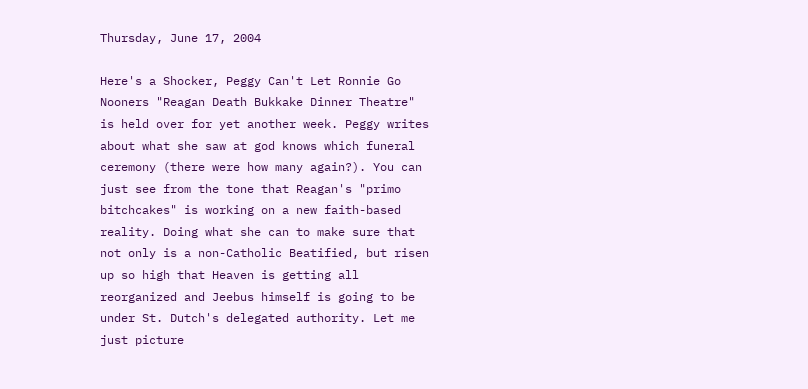Thursday, June 17, 2004

Here's a Shocker, Peggy Can't Let Ronnie Go Nooners "Reagan Death Bukkake Dinner Theatre" is held over for yet another week. Peggy writes about what she saw at god knows which funeral ceremony (there were how many again?). You can just see from the tone that Reagan's "primo bitchcakes" is working on a new faith-based reality. Doing what she can to make sure that not only is a non-Catholic Beatified, but risen up so high that Heaven is getting all reorganized and Jeebus himself is going to be under St. Dutch's delegated authority. Let me just picture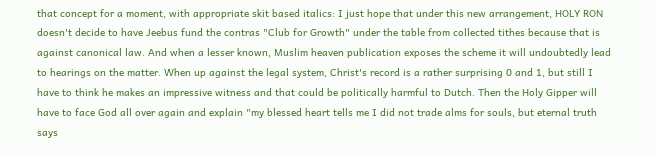that concept for a moment, with appropriate skit based italics: I just hope that under this new arrangement, HOLY RON doesn't decide to have Jeebus fund the contras "Club for Growth" under the table from collected tithes because that is against canonical law. And when a lesser known, Muslim heaven publication exposes the scheme it will undoubtedly lead to hearings on the matter. When up against the legal system, Christ's record is a rather surprising 0 and 1, but still I have to think he makes an impressive witness and that could be politically harmful to Dutch. Then the Holy Gipper will have to face God all over again and explain "my blessed heart tells me I did not trade alms for souls, but eternal truth says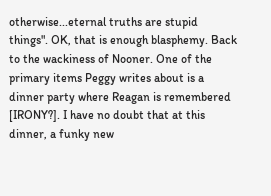otherwise...eternal truths are stupid things". OK, that is enough blasphemy. Back to the wackiness of Nooner. One of the primary items Peggy writes about is a dinner party where Reagan is remembered [IRONY?]. I have no doubt that at this dinner, a funky new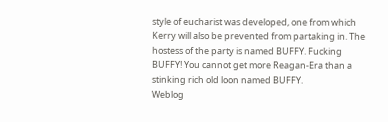style of eucharist was developed, one from which Kerry will also be prevented from partaking in. The hostess of the party is named BUFFY. Fucking BUFFY! You cannot get more Reagan-Era than a stinking rich old loon named BUFFY.
Weblog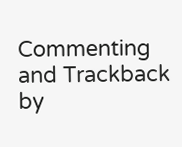Commenting and Trackback by